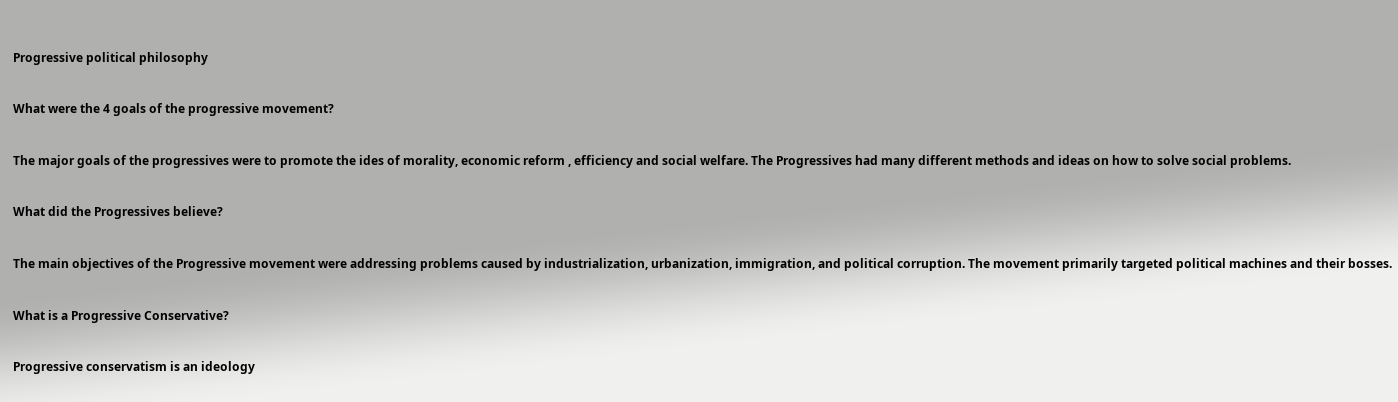Progressive political philosophy

What were the 4 goals of the progressive movement?

The major goals of the progressives were to promote the ides of morality, economic reform , efficiency and social welfare. The Progressives had many different methods and ideas on how to solve social problems.

What did the Progressives believe?

The main objectives of the Progressive movement were addressing problems caused by industrialization, urbanization, immigration, and political corruption. The movement primarily targeted political machines and their bosses.

What is a Progressive Conservative?

Progressive conservatism is an ideology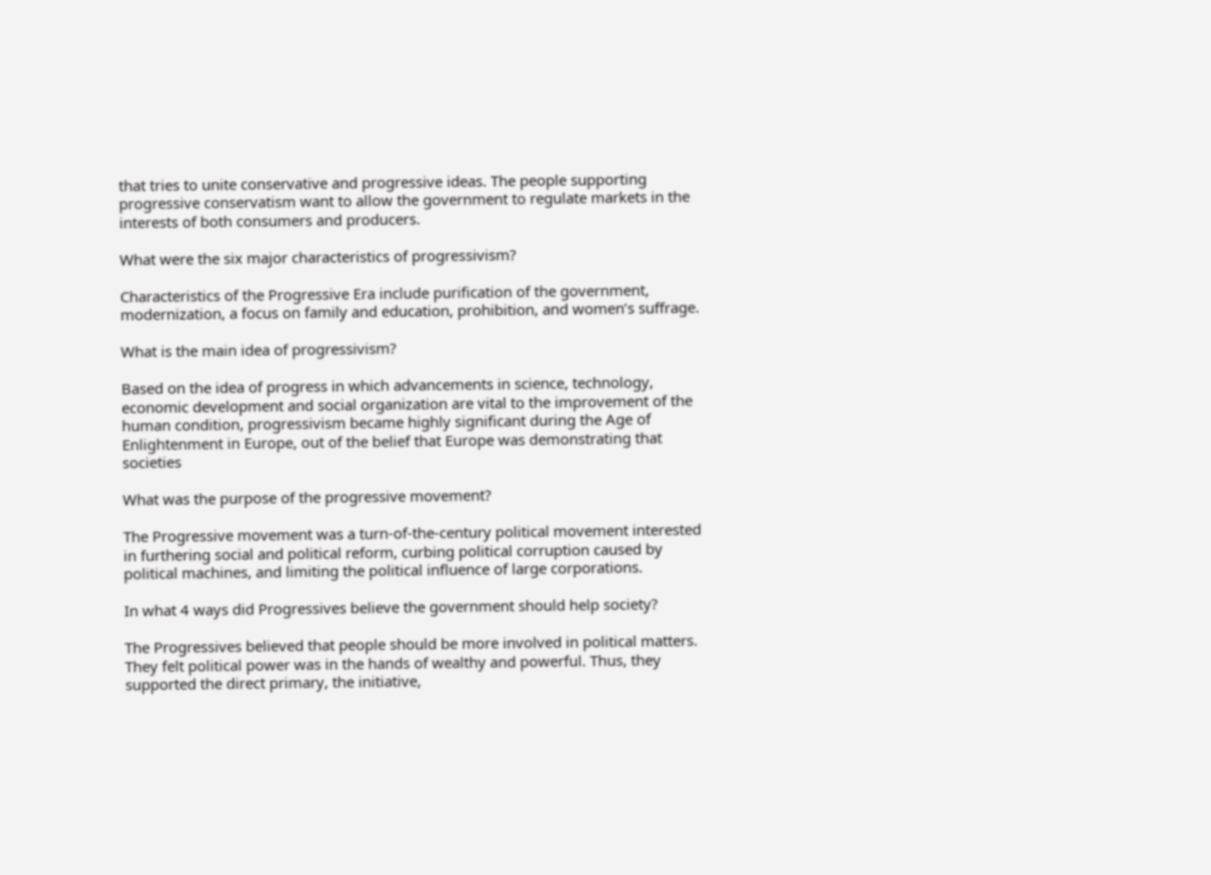that tries to unite conservative and progressive ideas. The people supporting progressive conservatism want to allow the government to regulate markets in the interests of both consumers and producers.

What were the six major characteristics of progressivism?

Characteristics of the Progressive Era include purification of the government, modernization, a focus on family and education, prohibition, and women’s suffrage.

What is the main idea of progressivism?

Based on the idea of progress in which advancements in science, technology, economic development and social organization are vital to the improvement of the human condition, progressivism became highly significant during the Age of Enlightenment in Europe, out of the belief that Europe was demonstrating that societies

What was the purpose of the progressive movement?

The Progressive movement was a turn-of-the-century political movement interested in furthering social and political reform, curbing political corruption caused by political machines, and limiting the political influence of large corporations.

In what 4 ways did Progressives believe the government should help society?

The Progressives believed that people should be more involved in political matters. They felt political power was in the hands of wealthy and powerful. Thus, they supported the direct primary, the initiative,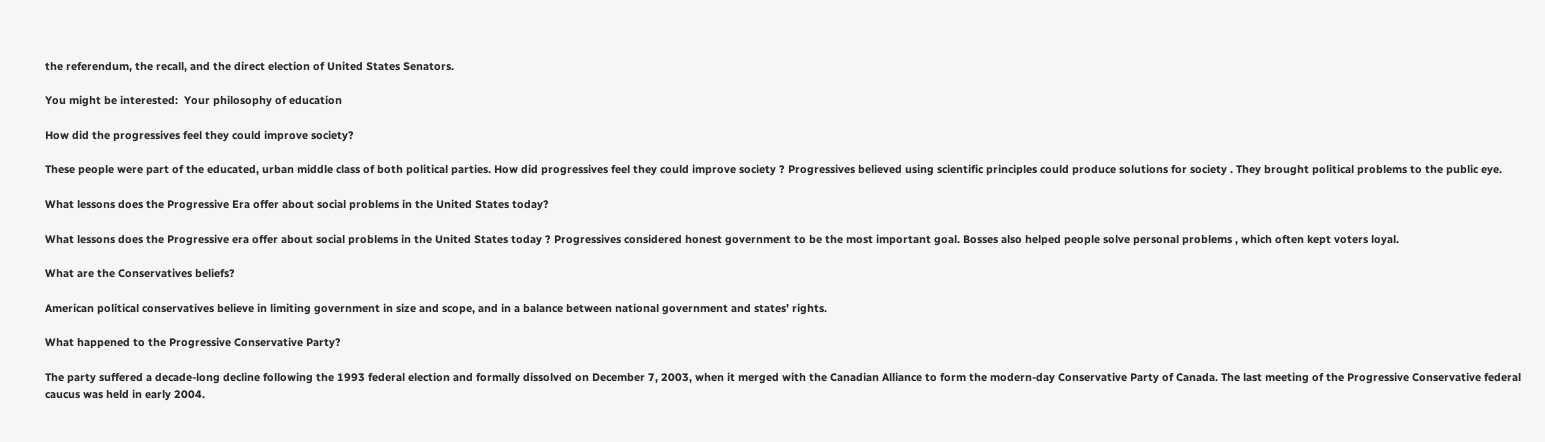the referendum, the recall, and the direct election of United States Senators.

You might be interested:  Your philosophy of education

How did the progressives feel they could improve society?

These people were part of the educated, urban middle class of both political parties. How did progressives feel they could improve society ? Progressives believed using scientific principles could produce solutions for society . They brought political problems to the public eye.

What lessons does the Progressive Era offer about social problems in the United States today?

What lessons does the Progressive era offer about social problems in the United States today ? Progressives considered honest government to be the most important goal. Bosses also helped people solve personal problems , which often kept voters loyal.

What are the Conservatives beliefs?

American political conservatives believe in limiting government in size and scope, and in a balance between national government and states’ rights.

What happened to the Progressive Conservative Party?

The party suffered a decade-long decline following the 1993 federal election and formally dissolved on December 7, 2003, when it merged with the Canadian Alliance to form the modern-day Conservative Party of Canada. The last meeting of the Progressive Conservative federal caucus was held in early 2004.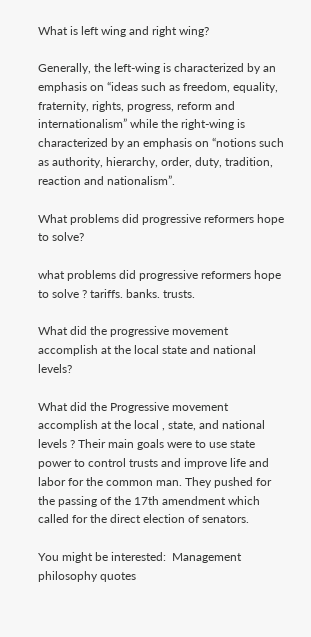What is left wing and right wing?

Generally, the left-wing is characterized by an emphasis on “ideas such as freedom, equality, fraternity, rights, progress, reform and internationalism” while the right-wing is characterized by an emphasis on “notions such as authority, hierarchy, order, duty, tradition, reaction and nationalism”.

What problems did progressive reformers hope to solve?

what problems did progressive reformers hope to solve ? tariffs. banks. trusts.

What did the progressive movement accomplish at the local state and national levels?

What did the Progressive movement accomplish at the local , state, and national levels ? Their main goals were to use state power to control trusts and improve life and labor for the common man. They pushed for the passing of the 17th amendment which called for the direct election of senators.

You might be interested:  Management philosophy quotes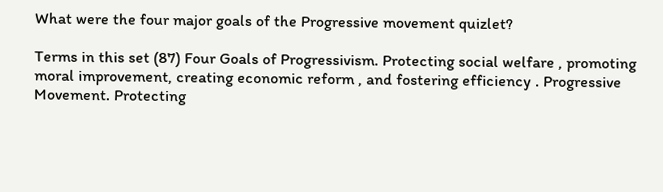What were the four major goals of the Progressive movement quizlet?

Terms in this set (87) Four Goals of Progressivism. Protecting social welfare , promoting moral improvement, creating economic reform , and fostering efficiency . Progressive Movement. Protecting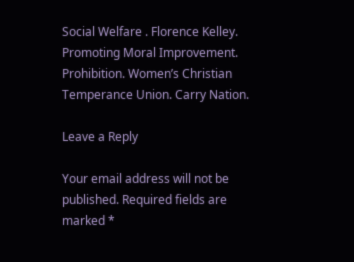Social Welfare . Florence Kelley. Promoting Moral Improvement. Prohibition. Women’s Christian Temperance Union. Carry Nation.

Leave a Reply

Your email address will not be published. Required fields are marked *